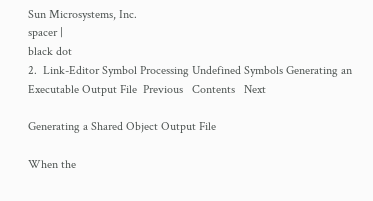Sun Microsystems, Inc.
spacer |
black dot
2.  Link-Editor Symbol Processing Undefined Symbols Generating an Executable Output File  Previous   Contents   Next

Generating a Shared Object Output File

When the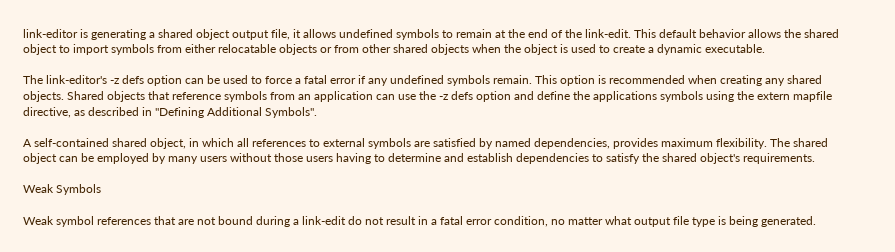link-editor is generating a shared object output file, it allows undefined symbols to remain at the end of the link-edit. This default behavior allows the shared object to import symbols from either relocatable objects or from other shared objects when the object is used to create a dynamic executable.

The link-editor's -z defs option can be used to force a fatal error if any undefined symbols remain. This option is recommended when creating any shared objects. Shared objects that reference symbols from an application can use the -z defs option and define the applications symbols using the extern mapfile directive, as described in "Defining Additional Symbols".

A self-contained shared object, in which all references to external symbols are satisfied by named dependencies, provides maximum flexibility. The shared object can be employed by many users without those users having to determine and establish dependencies to satisfy the shared object's requirements.

Weak Symbols

Weak symbol references that are not bound during a link-edit do not result in a fatal error condition, no matter what output file type is being generated.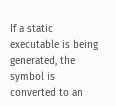If a static executable is being generated, the symbol is converted to an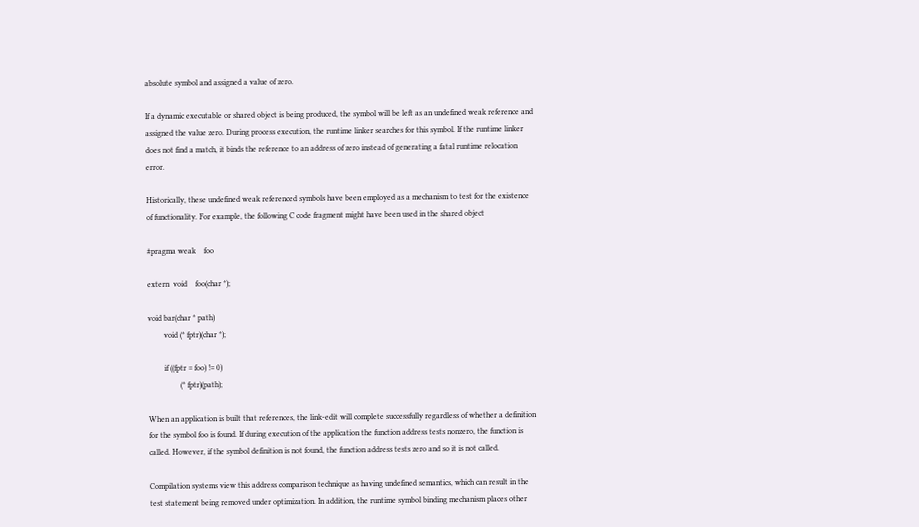absolute symbol and assigned a value of zero.

If a dynamic executable or shared object is being produced, the symbol will be left as an undefined weak reference and assigned the value zero. During process execution, the runtime linker searches for this symbol. If the runtime linker does not find a match, it binds the reference to an address of zero instead of generating a fatal runtime relocation error.

Historically, these undefined weak referenced symbols have been employed as a mechanism to test for the existence of functionality. For example, the following C code fragment might have been used in the shared object

#pragma weak    foo

extern  void    foo(char *);

void bar(char * path)
        void (* fptr)(char *);

        if ((fptr = foo) != 0)
                (* fptr)(path);

When an application is built that references, the link-edit will complete successfully regardless of whether a definition for the symbol foo is found. If during execution of the application the function address tests nonzero, the function is called. However, if the symbol definition is not found, the function address tests zero and so it is not called.

Compilation systems view this address comparison technique as having undefined semantics, which can result in the test statement being removed under optimization. In addition, the runtime symbol binding mechanism places other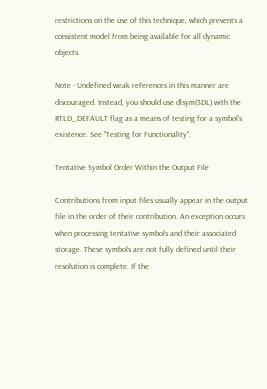restrictions on the use of this technique, which prevents a consistent model from being available for all dynamic objects.

Note - Undefined weak references in this manner are discouraged. Instead, you should use dlsym(3DL) with the RTLD_DEFAULT flag as a means of testing for a symbol's existence. See "Testing for Functionality".

Tentative Symbol Order Within the Output File

Contributions from input files usually appear in the output file in the order of their contribution. An exception occurs when processing tentative symbols and their associated storage. These symbols are not fully defined until their resolution is complete. If the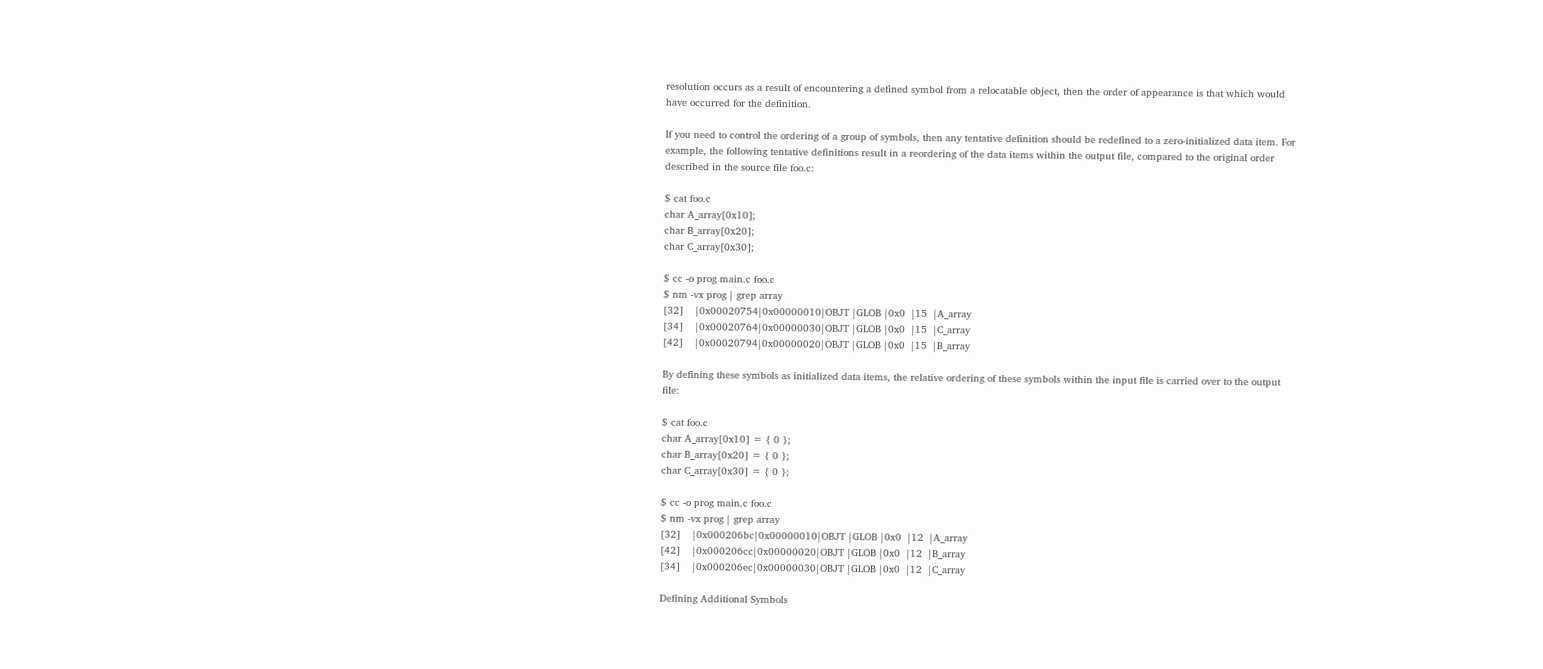resolution occurs as a result of encountering a defined symbol from a relocatable object, then the order of appearance is that which would have occurred for the definition.

If you need to control the ordering of a group of symbols, then any tentative definition should be redefined to a zero-initialized data item. For example, the following tentative definitions result in a reordering of the data items within the output file, compared to the original order described in the source file foo.c:

$ cat foo.c
char A_array[0x10];
char B_array[0x20];
char C_array[0x30];

$ cc -o prog main.c foo.c
$ nm -vx prog | grep array
[32]    |0x00020754|0x00000010|OBJT |GLOB |0x0  |15  |A_array
[34]    |0x00020764|0x00000030|OBJT |GLOB |0x0  |15  |C_array
[42]    |0x00020794|0x00000020|OBJT |GLOB |0x0  |15  |B_array

By defining these symbols as initialized data items, the relative ordering of these symbols within the input file is carried over to the output file:

$ cat foo.c
char A_array[0x10] = { 0 };
char B_array[0x20] = { 0 };
char C_array[0x30] = { 0 };

$ cc -o prog main.c foo.c
$ nm -vx prog | grep array
[32]    |0x000206bc|0x00000010|OBJT |GLOB |0x0  |12  |A_array
[42]    |0x000206cc|0x00000020|OBJT |GLOB |0x0  |12  |B_array
[34]    |0x000206ec|0x00000030|OBJT |GLOB |0x0  |12  |C_array

Defining Additional Symbols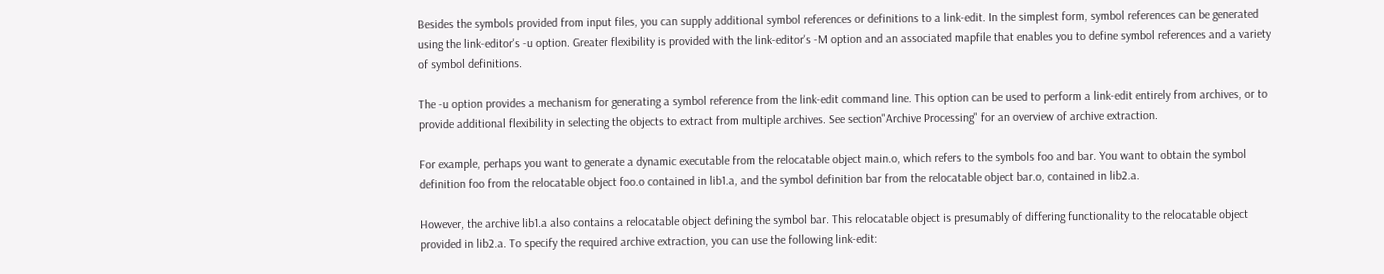Besides the symbols provided from input files, you can supply additional symbol references or definitions to a link-edit. In the simplest form, symbol references can be generated using the link-editor's -u option. Greater flexibility is provided with the link-editor's -M option and an associated mapfile that enables you to define symbol references and a variety of symbol definitions.

The -u option provides a mechanism for generating a symbol reference from the link-edit command line. This option can be used to perform a link-edit entirely from archives, or to provide additional flexibility in selecting the objects to extract from multiple archives. See section"Archive Processing" for an overview of archive extraction.

For example, perhaps you want to generate a dynamic executable from the relocatable object main.o, which refers to the symbols foo and bar. You want to obtain the symbol definition foo from the relocatable object foo.o contained in lib1.a, and the symbol definition bar from the relocatable object bar.o, contained in lib2.a.

However, the archive lib1.a also contains a relocatable object defining the symbol bar. This relocatable object is presumably of differing functionality to the relocatable object provided in lib2.a. To specify the required archive extraction, you can use the following link-edit: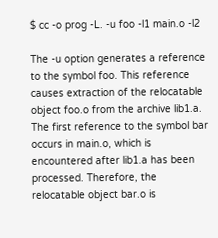$ cc -o prog -L. -u foo -l1 main.o -l2

The -u option generates a reference to the symbol foo. This reference causes extraction of the relocatable object foo.o from the archive lib1.a. The first reference to the symbol bar occurs in main.o, which is encountered after lib1.a has been processed. Therefore, the relocatable object bar.o is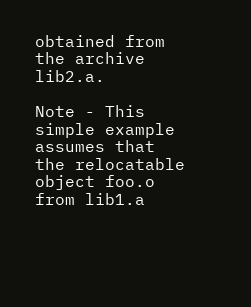obtained from the archive lib2.a.

Note - This simple example assumes that the relocatable object foo.o from lib1.a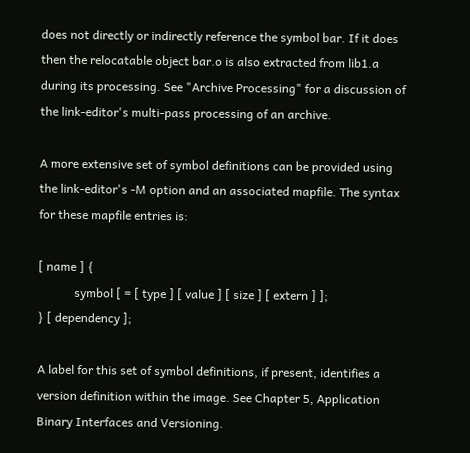does not directly or indirectly reference the symbol bar. If it does then the relocatable object bar.o is also extracted from lib1.a during its processing. See "Archive Processing" for a discussion of the link-editor's multi-pass processing of an archive.

A more extensive set of symbol definitions can be provided using the link-editor's -M option and an associated mapfile. The syntax for these mapfile entries is:

[ name ] {
            symbol [ = [ type ] [ value ] [ size ] [ extern ] ];
} [ dependency ];

A label for this set of symbol definitions, if present, identifies a version definition within the image. See Chapter 5, Application Binary Interfaces and Versioning.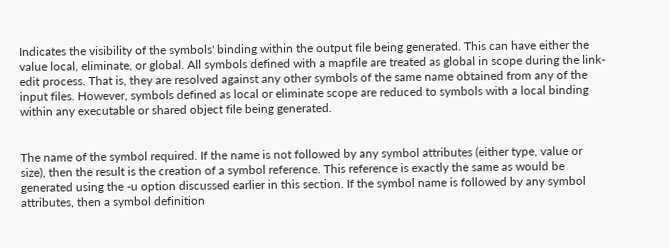Indicates the visibility of the symbols' binding within the output file being generated. This can have either the value local, eliminate, or global. All symbols defined with a mapfile are treated as global in scope during the link-edit process. That is, they are resolved against any other symbols of the same name obtained from any of the input files. However, symbols defined as local or eliminate scope are reduced to symbols with a local binding within any executable or shared object file being generated.


The name of the symbol required. If the name is not followed by any symbol attributes (either type, value or size), then the result is the creation of a symbol reference. This reference is exactly the same as would be generated using the -u option discussed earlier in this section. If the symbol name is followed by any symbol attributes, then a symbol definition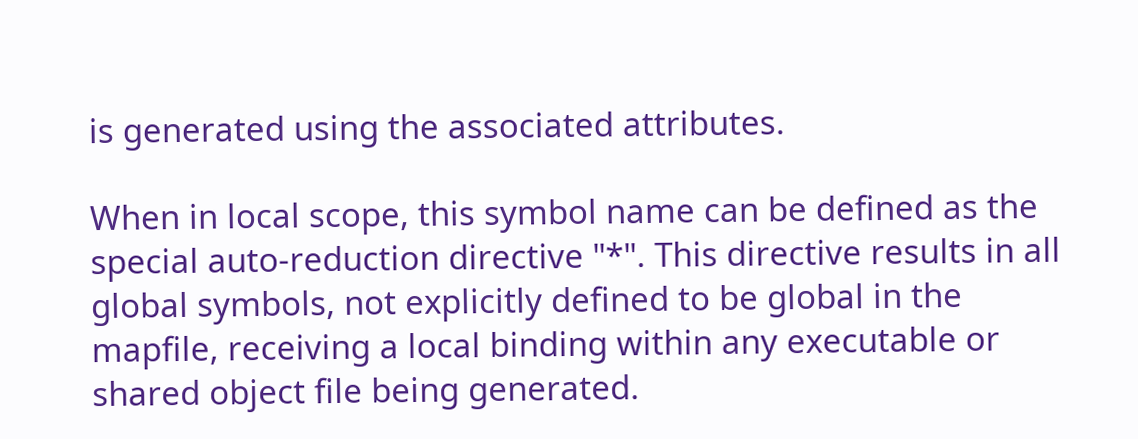is generated using the associated attributes.

When in local scope, this symbol name can be defined as the special auto-reduction directive "*". This directive results in all global symbols, not explicitly defined to be global in the mapfile, receiving a local binding within any executable or shared object file being generated.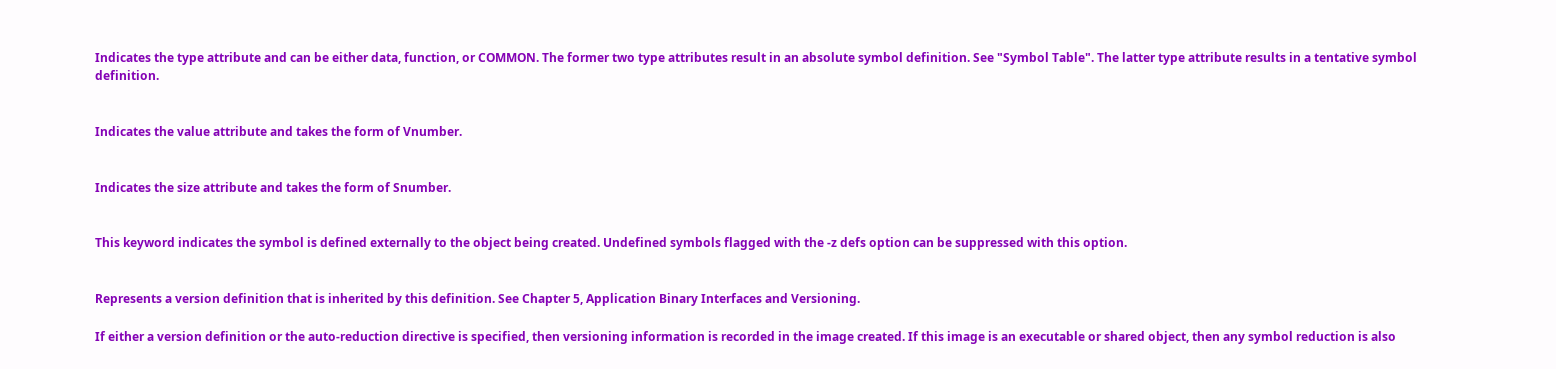Indicates the type attribute and can be either data, function, or COMMON. The former two type attributes result in an absolute symbol definition. See "Symbol Table". The latter type attribute results in a tentative symbol definition.


Indicates the value attribute and takes the form of Vnumber.


Indicates the size attribute and takes the form of Snumber.


This keyword indicates the symbol is defined externally to the object being created. Undefined symbols flagged with the -z defs option can be suppressed with this option.


Represents a version definition that is inherited by this definition. See Chapter 5, Application Binary Interfaces and Versioning.

If either a version definition or the auto-reduction directive is specified, then versioning information is recorded in the image created. If this image is an executable or shared object, then any symbol reduction is also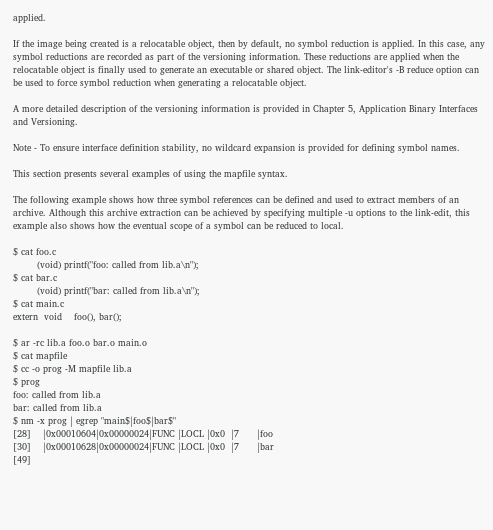applied.

If the image being created is a relocatable object, then by default, no symbol reduction is applied. In this case, any symbol reductions are recorded as part of the versioning information. These reductions are applied when the relocatable object is finally used to generate an executable or shared object. The link-editor's -B reduce option can be used to force symbol reduction when generating a relocatable object.

A more detailed description of the versioning information is provided in Chapter 5, Application Binary Interfaces and Versioning.

Note - To ensure interface definition stability, no wildcard expansion is provided for defining symbol names.

This section presents several examples of using the mapfile syntax.

The following example shows how three symbol references can be defined and used to extract members of an archive. Although this archive extraction can be achieved by specifying multiple -u options to the link-edit, this example also shows how the eventual scope of a symbol can be reduced to local.

$ cat foo.c
        (void) printf("foo: called from lib.a\n");
$ cat bar.c
        (void) printf("bar: called from lib.a\n");
$ cat main.c
extern  void    foo(), bar();

$ ar -rc lib.a foo.o bar.o main.o
$ cat mapfile
$ cc -o prog -M mapfile lib.a
$ prog
foo: called from lib.a
bar: called from lib.a
$ nm -x prog | egrep "main$|foo$|bar$"
[28]    |0x00010604|0x00000024|FUNC |LOCL |0x0  |7      |foo
[30]    |0x00010628|0x00000024|FUNC |LOCL |0x0  |7      |bar
[49]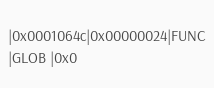|0x0001064c|0x00000024|FUNC |GLOB |0x0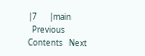|7      |main
  Previous   Contents   Next